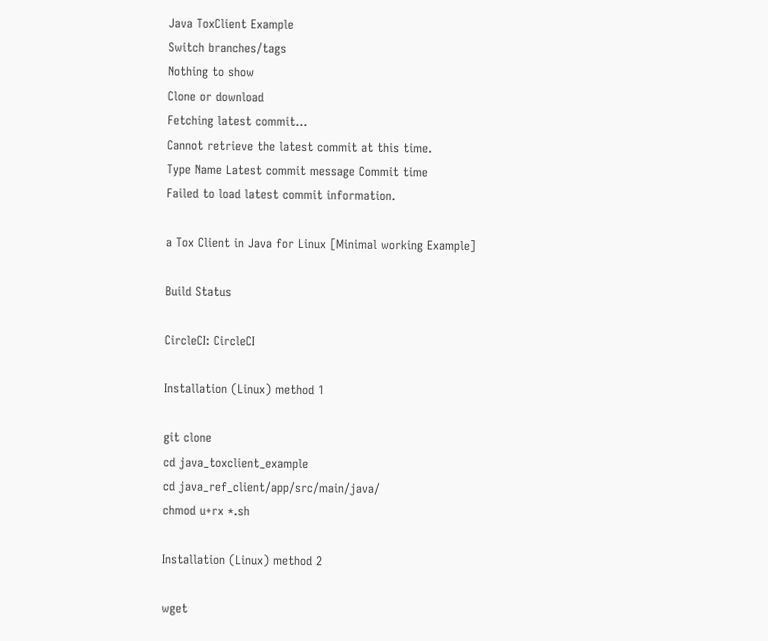Java ToxClient Example
Switch branches/tags
Nothing to show
Clone or download
Fetching latest commit…
Cannot retrieve the latest commit at this time.
Type Name Latest commit message Commit time
Failed to load latest commit information.

a Tox Client in Java for Linux [Minimal working Example]

Build Status

CircleCI: CircleCI

Installation (Linux) method 1

git clone
cd java_toxclient_example
cd java_ref_client/app/src/main/java/
chmod u+rx *.sh

Installation (Linux) method 2

wget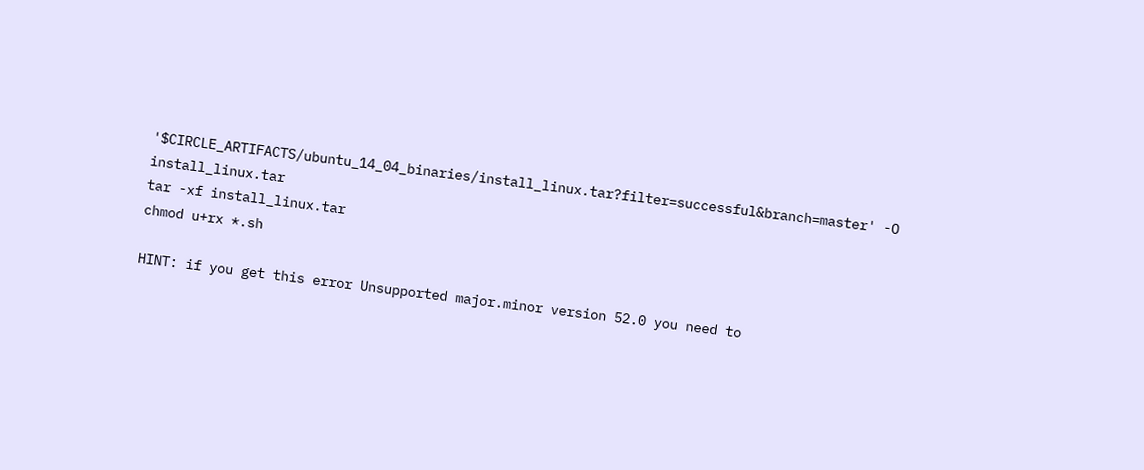'$CIRCLE_ARTIFACTS/ubuntu_14_04_binaries/install_linux.tar?filter=successful&branch=master' -O install_linux.tar
tar -xf install_linux.tar
chmod u+rx *.sh

HINT: if you get this error Unsupported major.minor version 52.0 you need to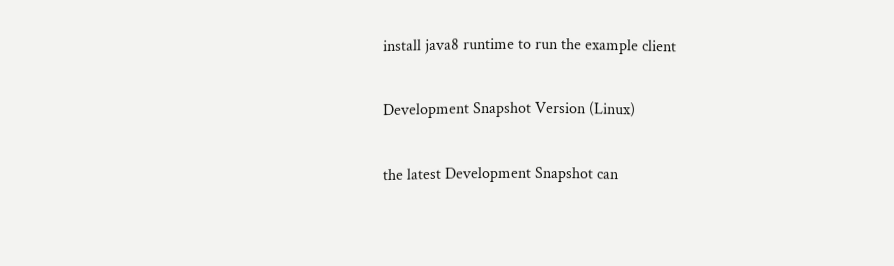install java8 runtime to run the example client

Development Snapshot Version (Linux)

the latest Development Snapshot can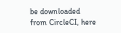be downloaded from CircleCI, here